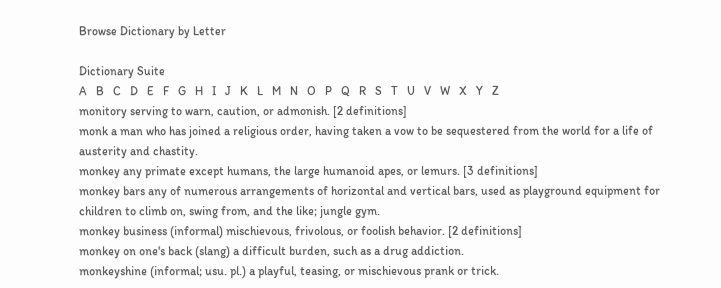Browse Dictionary by Letter

Dictionary Suite
A   B   C   D   E   F   G   H   I   J   K   L   M   N   O   P   Q   R   S   T   U   V   W   X   Y   Z
monitory serving to warn, caution, or admonish. [2 definitions]
monk a man who has joined a religious order, having taken a vow to be sequestered from the world for a life of austerity and chastity.
monkey any primate except humans, the large humanoid apes, or lemurs. [3 definitions]
monkey bars any of numerous arrangements of horizontal and vertical bars, used as playground equipment for children to climb on, swing from, and the like; jungle gym.
monkey business (informal) mischievous, frivolous, or foolish behavior. [2 definitions]
monkey on one's back (slang) a difficult burden, such as a drug addiction.
monkeyshine (informal; usu. pl.) a playful, teasing, or mischievous prank or trick.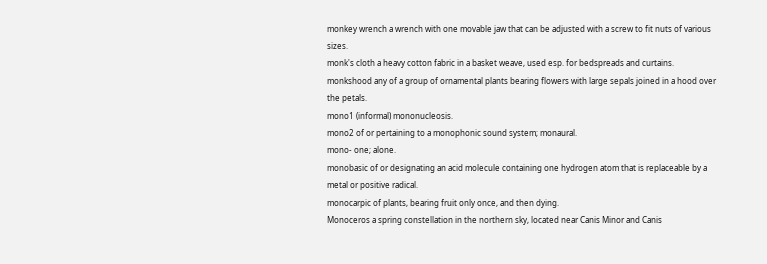monkey wrench a wrench with one movable jaw that can be adjusted with a screw to fit nuts of various sizes.
monk's cloth a heavy cotton fabric in a basket weave, used esp. for bedspreads and curtains.
monkshood any of a group of ornamental plants bearing flowers with large sepals joined in a hood over the petals.
mono1 (informal) mononucleosis.
mono2 of or pertaining to a monophonic sound system; monaural.
mono- one; alone.
monobasic of or designating an acid molecule containing one hydrogen atom that is replaceable by a metal or positive radical.
monocarpic of plants, bearing fruit only once, and then dying.
Monoceros a spring constellation in the northern sky, located near Canis Minor and Canis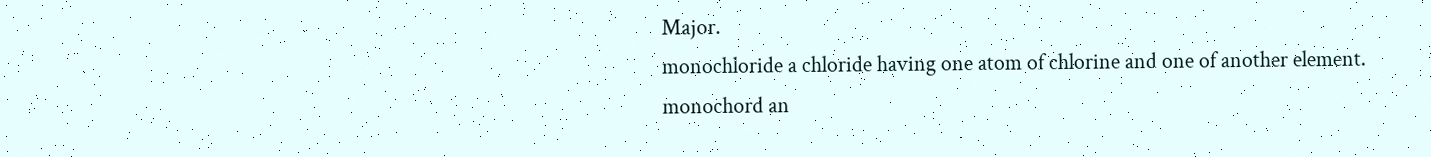Major.
monochloride a chloride having one atom of chlorine and one of another element.
monochord an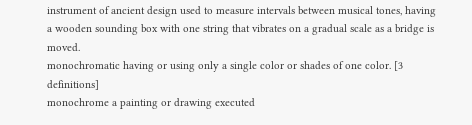instrument of ancient design used to measure intervals between musical tones, having a wooden sounding box with one string that vibrates on a gradual scale as a bridge is moved.
monochromatic having or using only a single color or shades of one color. [3 definitions]
monochrome a painting or drawing executed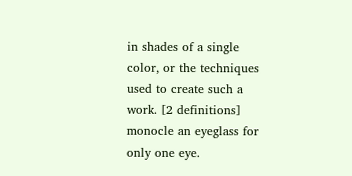in shades of a single color, or the techniques used to create such a work. [2 definitions]
monocle an eyeglass for only one eye.